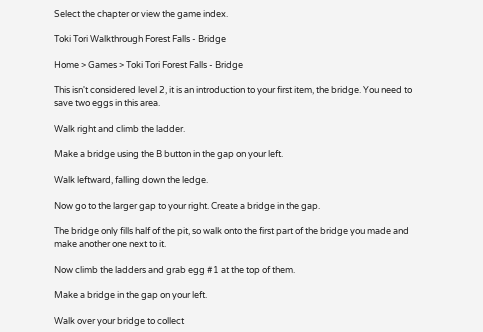Select the chapter or view the game index.

Toki Tori Walkthrough Forest Falls - Bridge

Home > Games > Toki Tori Forest Falls - Bridge

This isn't considered level 2, it is an introduction to your first item, the bridge. You need to save two eggs in this area.

Walk right and climb the ladder.

Make a bridge using the B button in the gap on your left.

Walk leftward, falling down the ledge.

Now go to the larger gap to your right. Create a bridge in the gap.

The bridge only fills half of the pit, so walk onto the first part of the bridge you made and make another one next to it.

Now climb the ladders and grab egg #1 at the top of them.

Make a bridge in the gap on your left.

Walk over your bridge to collect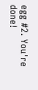egg #2. You're done!